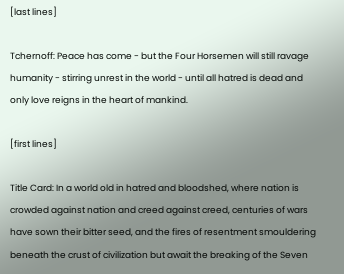[last lines]

Tchernoff: Peace has come - but the Four Horsemen will still ravage humanity - stirring unrest in the world - until all hatred is dead and only love reigns in the heart of mankind.

[first lines]

Title Card: In a world old in hatred and bloodshed, where nation is crowded against nation and creed against creed, centuries of wars have sown their bitter seed, and the fires of resentment smouldering beneath the crust of civilization but await the breaking of the Seven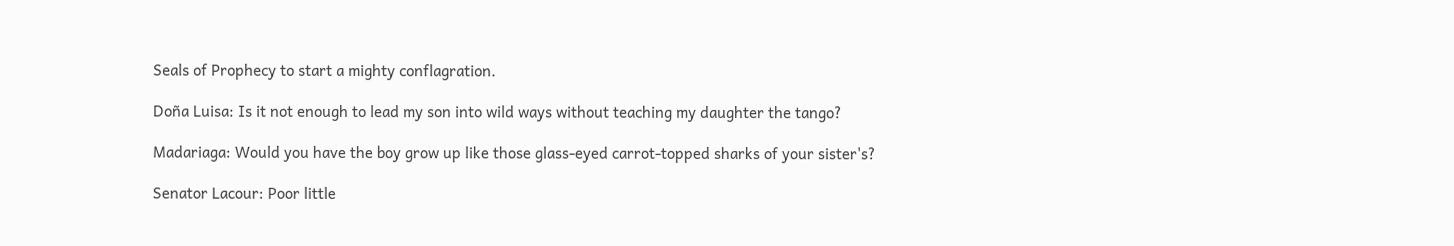Seals of Prophecy to start a mighty conflagration.

Doña Luisa: Is it not enough to lead my son into wild ways without teaching my daughter the tango?

Madariaga: Would you have the boy grow up like those glass-eyed carrot-topped sharks of your sister's?

Senator Lacour: Poor little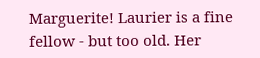Marguerite! Laurier is a fine fellow - but too old. Her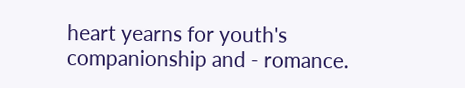heart yearns for youth's companionship and - romance.